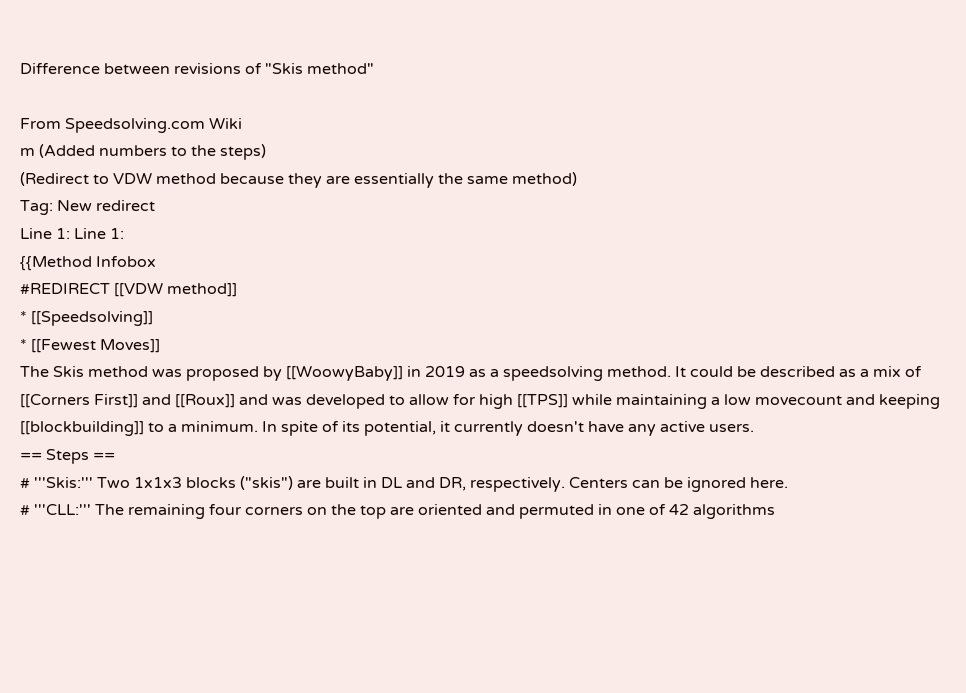Difference between revisions of "Skis method"

From Speedsolving.com Wiki
m (Added numbers to the steps)
(Redirect to VDW method because they are essentially the same method)
Tag: New redirect
Line 1: Line 1:
{{Method Infobox
#REDIRECT [[VDW method]]
* [[Speedsolving]]
* [[Fewest Moves]]
The Skis method was proposed by [[WoowyBaby]] in 2019 as a speedsolving method. It could be described as a mix of [[Corners First]] and [[Roux]] and was developed to allow for high [[TPS]] while maintaining a low movecount and keeping [[blockbuilding]] to a minimum. In spite of its potential, it currently doesn't have any active users.
== Steps ==
# '''Skis:''' Two 1x1x3 blocks ("skis") are built in DL and DR, respectively. Centers can be ignored here.
# '''CLL:''' The remaining four corners on the top are oriented and permuted in one of 42 algorithms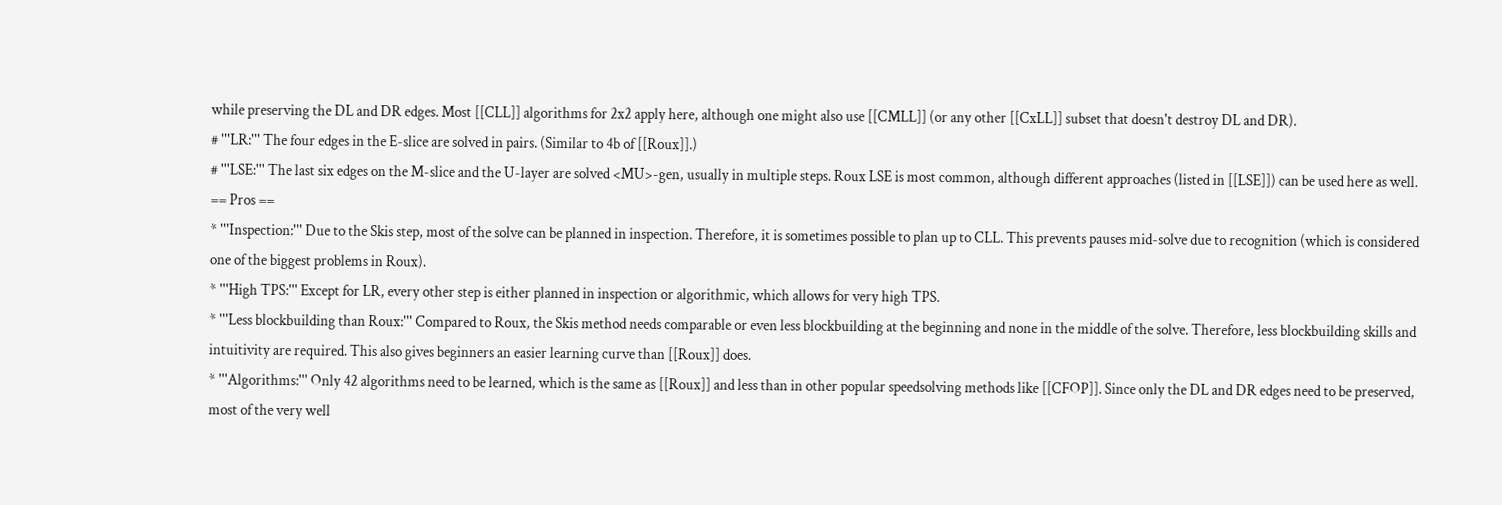while preserving the DL and DR edges. Most [[CLL]] algorithms for 2x2 apply here, although one might also use [[CMLL]] (or any other [[CxLL]] subset that doesn't destroy DL and DR).
# '''LR:''' The four edges in the E-slice are solved in pairs. (Similar to 4b of [[Roux]].)
# '''LSE:''' The last six edges on the M-slice and the U-layer are solved <MU>-gen, usually in multiple steps. Roux LSE is most common, although different approaches (listed in [[LSE]]) can be used here as well.
== Pros ==
* '''Inspection:''' Due to the Skis step, most of the solve can be planned in inspection. Therefore, it is sometimes possible to plan up to CLL. This prevents pauses mid-solve due to recognition (which is considered one of the biggest problems in Roux).
* '''High TPS:''' Except for LR, every other step is either planned in inspection or algorithmic, which allows for very high TPS.
* '''Less blockbuilding than Roux:''' Compared to Roux, the Skis method needs comparable or even less blockbuilding at the beginning and none in the middle of the solve. Therefore, less blockbuilding skills and intuitivity are required. This also gives beginners an easier learning curve than [[Roux]] does.
* '''Algorithms:''' Only 42 algorithms need to be learned, which is the same as [[Roux]] and less than in other popular speedsolving methods like [[CFOP]]. Since only the DL and DR edges need to be preserved, most of the very well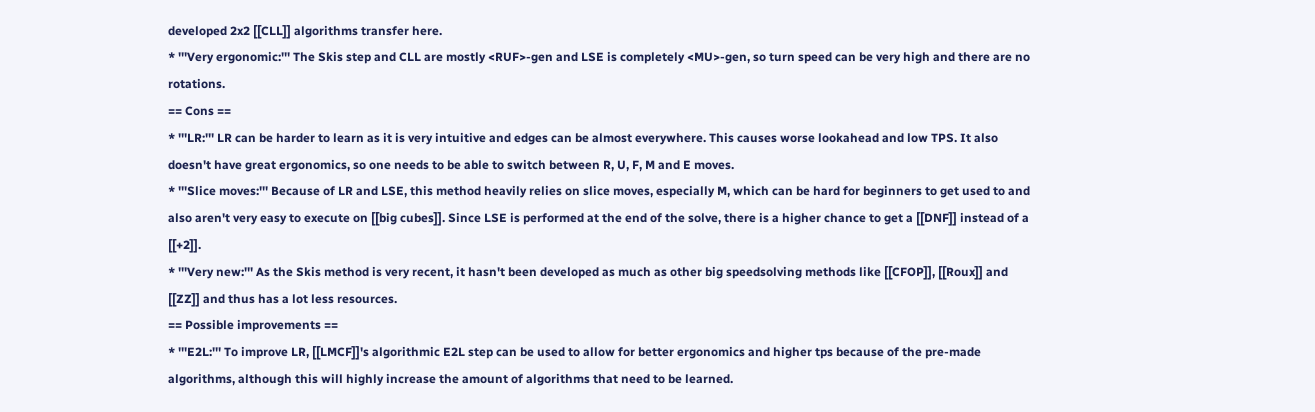developed 2x2 [[CLL]] algorithms transfer here.
* '''Very ergonomic:''' The Skis step and CLL are mostly <RUF>-gen and LSE is completely <MU>-gen, so turn speed can be very high and there are no rotations.
== Cons ==
* '''LR:''' LR can be harder to learn as it is very intuitive and edges can be almost everywhere. This causes worse lookahead and low TPS. It also doesn't have great ergonomics, so one needs to be able to switch between R, U, F, M and E moves.
* '''Slice moves:''' Because of LR and LSE, this method heavily relies on slice moves, especially M, which can be hard for beginners to get used to and also aren't very easy to execute on [[big cubes]]. Since LSE is performed at the end of the solve, there is a higher chance to get a [[DNF]] instead of a [[+2]].
* '''Very new:''' As the Skis method is very recent, it hasn't been developed as much as other big speedsolving methods like [[CFOP]], [[Roux]] and [[ZZ]] and thus has a lot less resources.
== Possible improvements ==
* '''E2L:''' To improve LR, [[LMCF]]'s algorithmic E2L step can be used to allow for better ergonomics and higher tps because of the pre-made algorithms, although this will highly increase the amount of algorithms that need to be learned.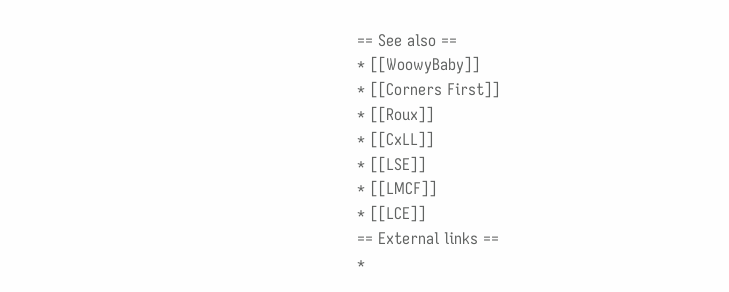== See also ==
* [[WoowyBaby]]
* [[Corners First]]
* [[Roux]]
* [[CxLL]]
* [[LSE]]
* [[LMCF]]
* [[LCE]]
== External links ==
*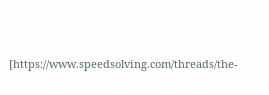[https://www.speedsolving.com/threads/the-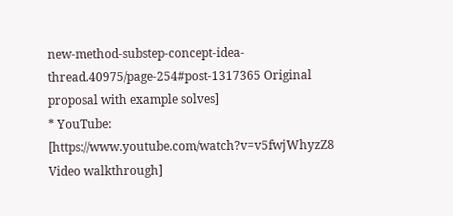new-method-substep-concept-idea-thread.40975/page-254#post-1317365 Original proposal with example solves]
* YouTube: [https://www.youtube.com/watch?v=v5fwjWhyzZ8 Video walkthrough]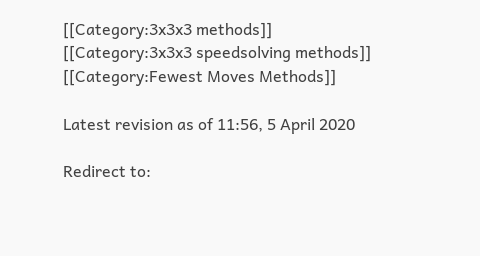[[Category:3x3x3 methods]]
[[Category:3x3x3 speedsolving methods]]
[[Category:Fewest Moves Methods]]

Latest revision as of 11:56, 5 April 2020

Redirect to: